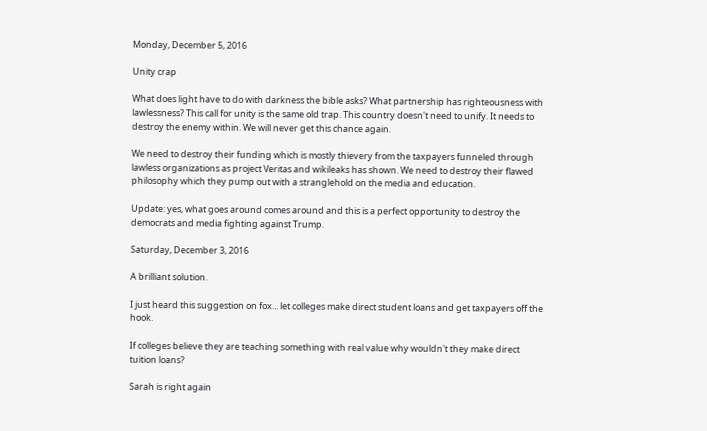Monday, December 5, 2016

Unity crap

What does light have to do with darkness the bible asks? What partnership has righteousness with lawlessness? This call for unity is the same old trap. This country doesn't need to unify. It needs to destroy the enemy within. We will never get this chance again.

We need to destroy their funding which is mostly thievery from the taxpayers funneled through lawless organizations as project Veritas and wikileaks has shown. We need to destroy their flawed philosophy which they pump out with a stranglehold on the media and education.

Update: yes, what goes around comes around and this is a perfect opportunity to destroy the democrats and media fighting against Trump.

Saturday, December 3, 2016

A brilliant solution.

I just heard this suggestion on fox... let colleges make direct student loans and get taxpayers off the hook.

If colleges believe they are teaching something with real value why wouldn't they make direct tuition loans?

Sarah is right again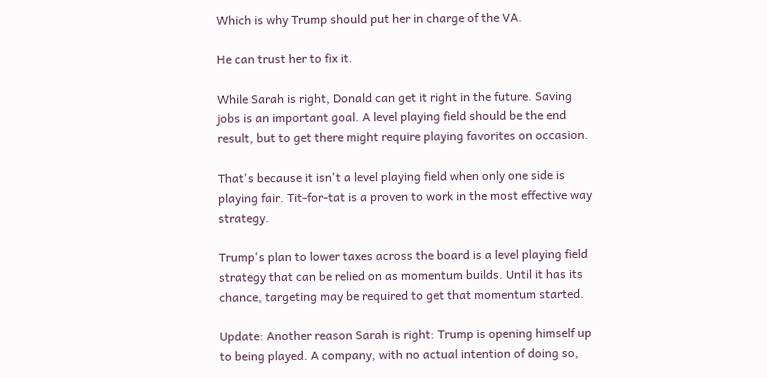Which is why Trump should put her in charge of the VA.

He can trust her to fix it.

While Sarah is right, Donald can get it right in the future. Saving jobs is an important goal. A level playing field should be the end result, but to get there might require playing favorites on occasion.

That's because it isn't a level playing field when only one side is playing fair. Tit-for-tat is a proven to work in the most effective way strategy.

Trump's plan to lower taxes across the board is a level playing field strategy that can be relied on as momentum builds. Until it has its chance, targeting may be required to get that momentum started.

Update: Another reason Sarah is right: Trump is opening himself up to being played. A company, with no actual intention of doing so,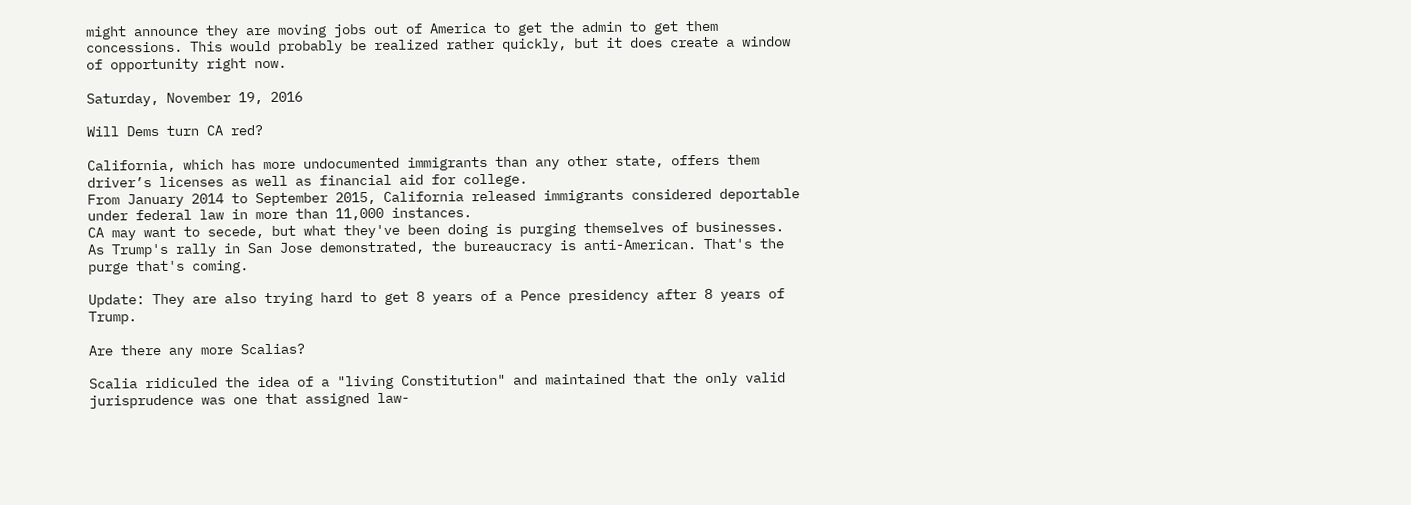might announce they are moving jobs out of America to get the admin to get them concessions. This would probably be realized rather quickly, but it does create a window of opportunity right now.

Saturday, November 19, 2016

Will Dems turn CA red?

California, which has more undocumented immigrants than any other state, offers them driver’s licenses as well as financial aid for college.
From January 2014 to September 2015, California released immigrants considered deportable under federal law in more than 11,000 instances.
CA may want to secede, but what they've been doing is purging themselves of businesses. As Trump's rally in San Jose demonstrated, the bureaucracy is anti-American. That's the purge that's coming.

Update: They are also trying hard to get 8 years of a Pence presidency after 8 years of Trump.

Are there any more Scalias?

Scalia ridiculed the idea of a "living Constitution" and maintained that the only valid jurisprudence was one that assigned law-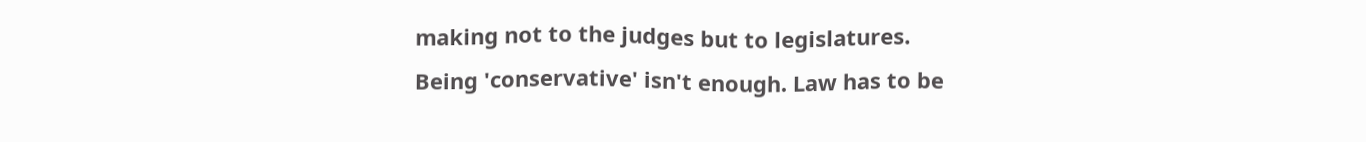making not to the judges but to legislatures.
Being 'conservative' isn't enough. Law has to be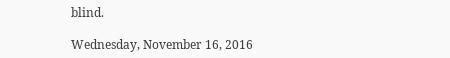blind.

Wednesday, November 16, 2016